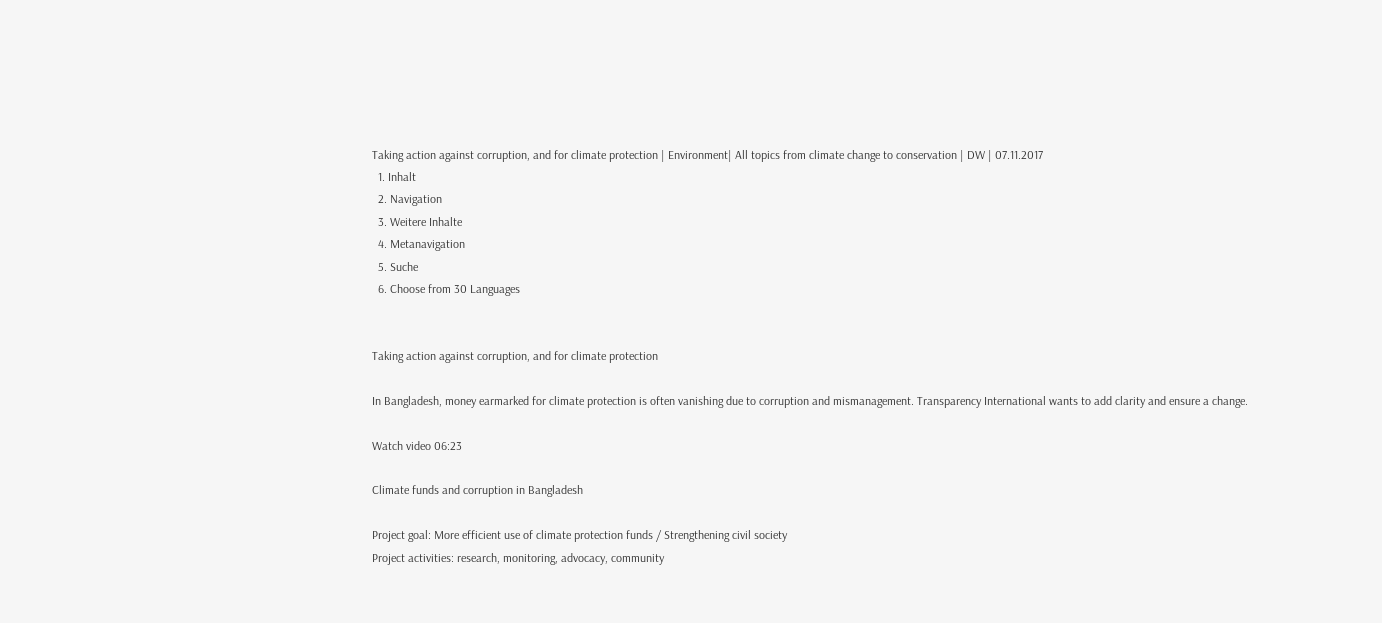Taking action against corruption, and for climate protection | Environment| All topics from climate change to conservation | DW | 07.11.2017
  1. Inhalt
  2. Navigation
  3. Weitere Inhalte
  4. Metanavigation
  5. Suche
  6. Choose from 30 Languages


Taking action against corruption, and for climate protection

In Bangladesh, money earmarked for climate protection is often vanishing due to corruption and mismanagement. Transparency International wants to add clarity and ensure a change.

Watch video 06:23

Climate funds and corruption in Bangladesh

Project goal: More efficient use of climate protection funds / Strengthening civil society
Project activities: research, monitoring, advocacy, community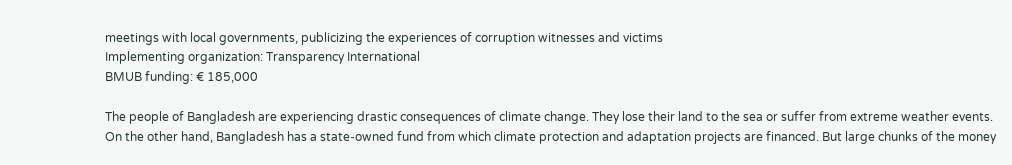meetings with local governments, publicizing the experiences of corruption witnesses and victims
Implementing organization: Transparency International
BMUB funding: € 185,000

The people of Bangladesh are experiencing drastic consequences of climate change. They lose their land to the sea or suffer from extreme weather events. On the other hand, Bangladesh has a state-owned fund from which climate protection and adaptation projects are financed. But large chunks of the money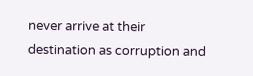never arrive at their destination as corruption and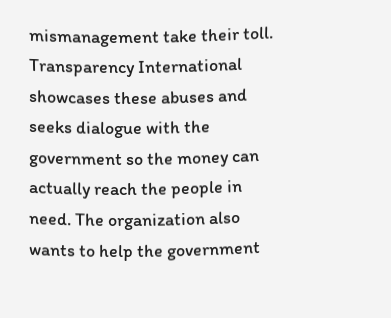mismanagement take their toll. Transparency International showcases these abuses and seeks dialogue with the government so the money can actually reach the people in need. The organization also wants to help the government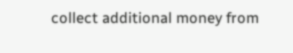collect additional money from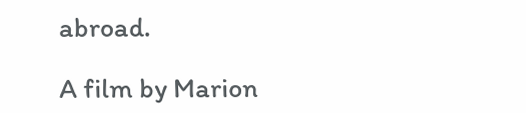abroad.

A film by Marion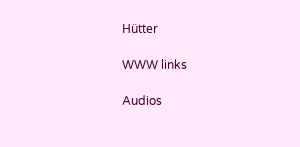Hütter

WWW links

Audios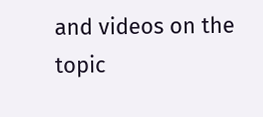and videos on the topic